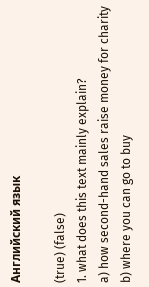Английский язык

(true) (false)
1. what does this text mainly explain?
a) how second-hand sales raise money for charity
b) where you can go to buy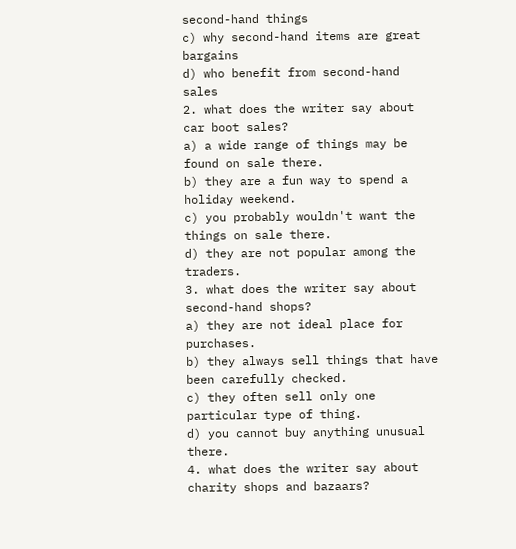second-hand things
c) why second-hand items are great bargains
d) who benefit from second-hand sales
2. what does the writer say about car boot sales?
a) a wide range of things may be found on sale there.
b) they are a fun way to spend a holiday weekend.
c) you probably wouldn't want the things on sale there.
d) they are not popular among the traders.
3. what does the writer say about second-hand shops?
a) they are not ideal place for purchases.
b) they always sell things that have been carefully checked.
c) they often sell only one particular type of thing.
d) you cannot buy anything unusual there.
4. what does the writer say about charity shops and bazaars?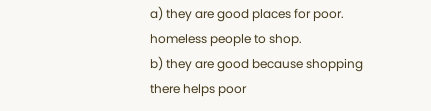a) they are good places for poor. homeless people to shop.
b) they are good because shopping there helps poor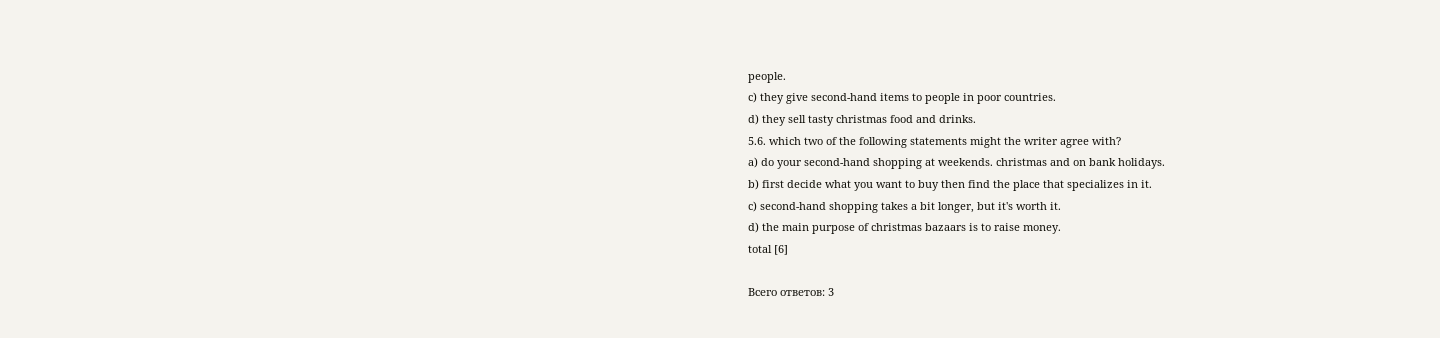people.
c) they give second-hand items to people in poor countries.
d) they sell tasty christmas food and drinks.
5.6. which two of the following statements might the writer agree with?
a) do your second-hand shopping at weekends. christmas and on bank holidays.
b) first decide what you want to buy then find the place that specializes in it.
c) second-hand shopping takes a bit longer, but it's worth it.
d) the main purpose of christmas bazaars is to raise money.
total [6]

Всего ответов: 3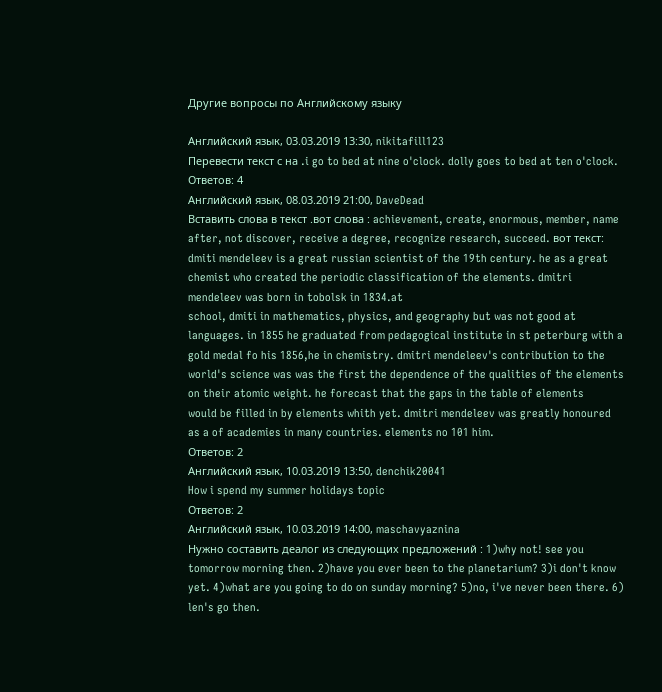Другие вопросы по Английскому языку

Английский язык, 03.03.2019 13:30, nikitafill123
Перевести текст с на .i go to bed at nine o'clock. dolly goes to bed at ten o'clock.
Ответов: 4
Английский язык, 08.03.2019 21:00, DaveDead
Вставить слова в текст .вот слова : achievement, create, enormous, member, name after, not discover, receive a degree, recognize research, succeed. вот текст: dmiti mendeleev is a great russian scientist of the 19th century. he as a great chemist who created the periodic classification of the elements. dmitri mendeleev was born in tobolsk in 1834.at
school, dmiti in mathematics, physics, and geography but was not good at languages. in 1855 he graduated from pedagogical institute in st peterburg with a gold medal fo his 1856,he in chemistry. dmitri mendeleev's contribution to the world's science was was the first the dependence of the qualities of the elements on their atomic weight. he forecast that the gaps in the table of elements
would be filled in by elements whith yet. dmitri mendeleev was greatly honoured as a of academies in many countries. elements no 101 him.
Ответов: 2
Английский язык, 10.03.2019 13:50, denchik20041
How i spend my summer holidays topic
Ответов: 2
Английский язык, 10.03.2019 14:00, maschavyaznina
Нужно составить деалог из следующих предложений : 1)why not! see you tomorrow morning then. 2)have you ever been to the planetarium? 3)i don't know yet. 4)what are you going to do on sunday morning? 5)no, i've never been there. 6) len's go then.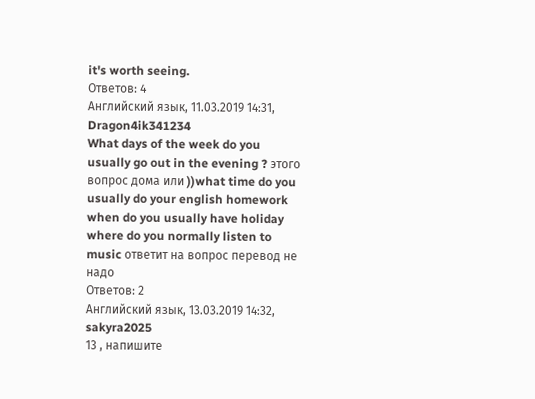it's worth seeing.
Ответов: 4
Английский язык, 11.03.2019 14:31, Dragon4ik341234
What days of the week do you usually go out in the evening ? этого вопрос дома или ))what time do you usually do your english homework when do you usually have holiday where do you normally listen to music ответит на вопрос перевод не надо
Ответов: 2
Английский язык, 13.03.2019 14:32, sakyra2025
13 , напишите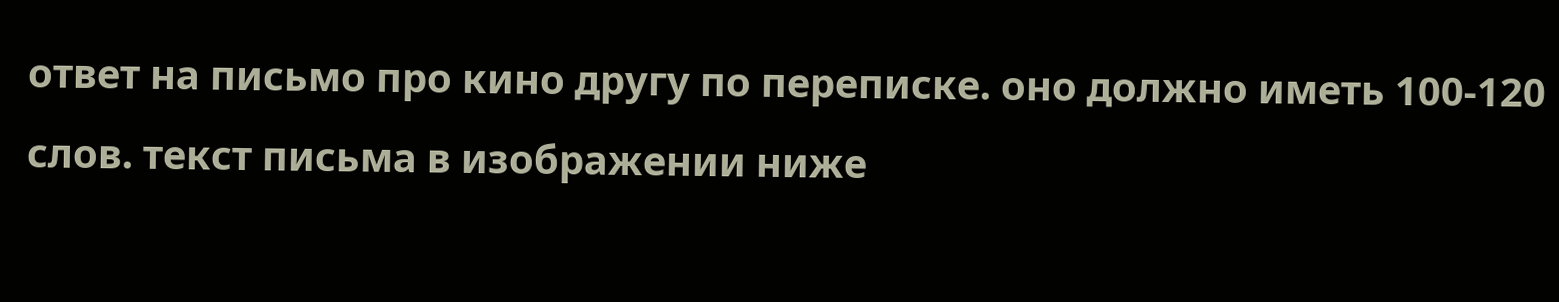ответ на письмо про кино другу по переписке. оно должно иметь 100-120 слов. текст письма в изображении ниже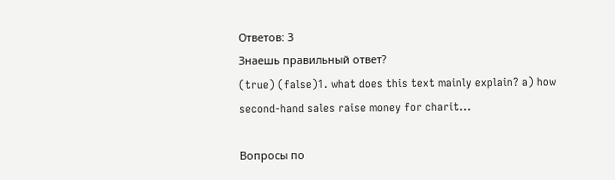Ответов: 3
Знаешь правильный ответ?
(true) (false)1. what does this text mainly explain? a) how second-hand sales raise money for charit...

Вопросы по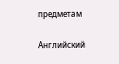предметам

Английский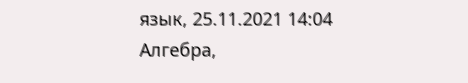язык, 25.11.2021 14:04
Алгебра,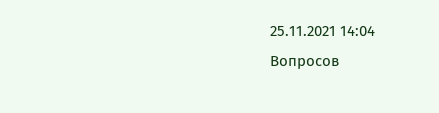25.11.2021 14:04
Вопросов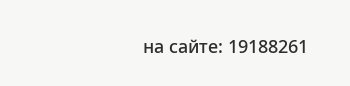на сайте: 19188261